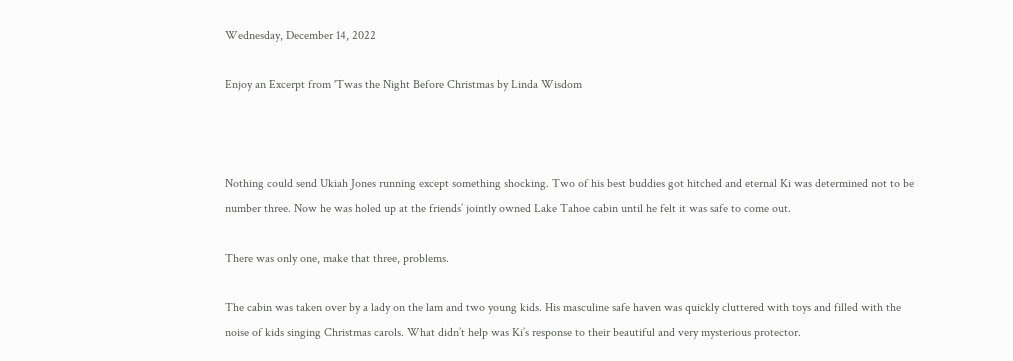Wednesday, December 14, 2022

Enjoy an Excerpt from 'Twas the Night Before Christmas by Linda Wisdom



Nothing could send Ukiah Jones running except something shocking. Two of his best buddies got hitched and eternal Ki was determined not to be number three. Now he was holed up at the friends’ jointly owned Lake Tahoe cabin until he felt it was safe to come out.

There was only one, make that three, problems.

The cabin was taken over by a lady on the lam and two young kids. His masculine safe haven was quickly cluttered with toys and filled with the noise of kids singing Christmas carols. What didn’t help was Ki’s response to their beautiful and very mysterious protector.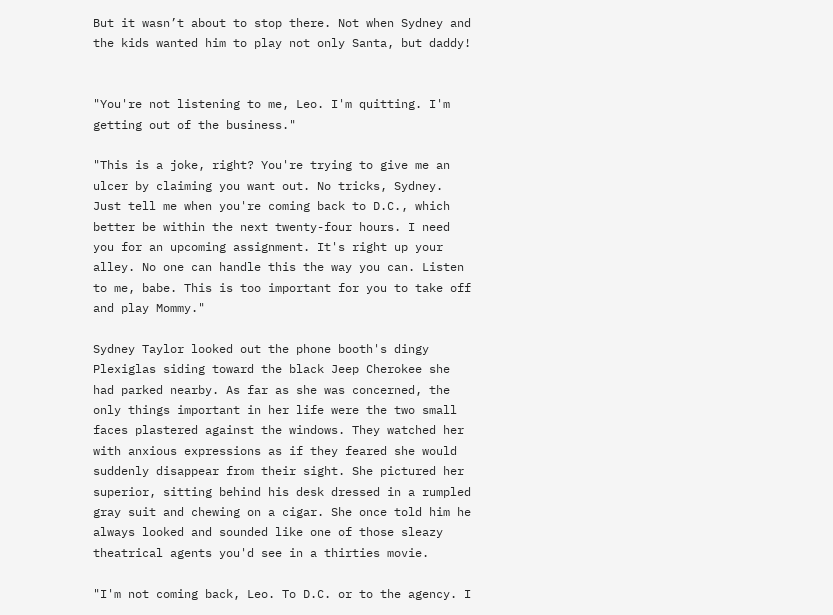But it wasn’t about to stop there. Not when Sydney and the kids wanted him to play not only Santa, but daddy!


"You're not listening to me, Leo. I'm quitting. I'm getting out of the business."

"This is a joke, right? You're trying to give me an ulcer by claiming you want out. No tricks, Sydney. Just tell me when you're coming back to D.C., which better be within the next twenty-four hours. I need you for an upcoming assignment. It's right up your alley. No one can handle this the way you can. Listen to me, babe. This is too important for you to take off and play Mommy."

Sydney Taylor looked out the phone booth's dingy Plexiglas siding toward the black Jeep Cherokee she had parked nearby. As far as she was concerned, the only things important in her life were the two small faces plastered against the windows. They watched her with anxious expressions as if they feared she would suddenly disappear from their sight. She pictured her superior, sitting behind his desk dressed in a rumpled gray suit and chewing on a cigar. She once told him he always looked and sounded like one of those sleazy theatrical agents you'd see in a thirties movie.

"I'm not coming back, Leo. To D.C. or to the agency. I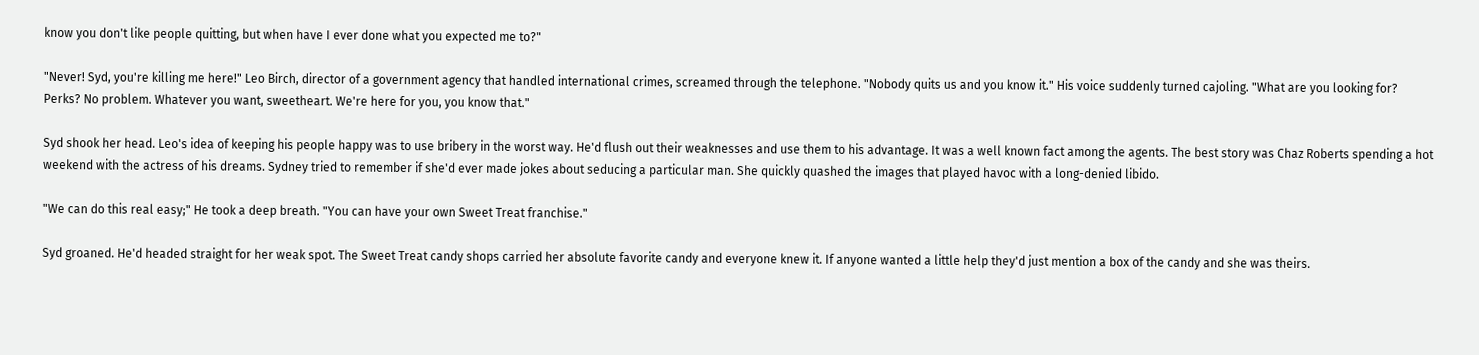know you don't like people quitting, but when have I ever done what you expected me to?"

"Never! Syd, you're killing me here!" Leo Birch, director of a government agency that handled international crimes, screamed through the telephone. "Nobody quits us and you know it." His voice suddenly turned cajoling. "What are you looking for? Perks? No problem. Whatever you want, sweetheart. We're here for you, you know that."

Syd shook her head. Leo's idea of keeping his people happy was to use bribery in the worst way. He'd flush out their weaknesses and use them to his advantage. It was a well known fact among the agents. The best story was Chaz Roberts spending a hot weekend with the actress of his dreams. Sydney tried to remember if she'd ever made jokes about seducing a particular man. She quickly quashed the images that played havoc with a long-denied libido.

"We can do this real easy;" He took a deep breath. "You can have your own Sweet Treat franchise."

Syd groaned. He'd headed straight for her weak spot. The Sweet Treat candy shops carried her absolute favorite candy and everyone knew it. If anyone wanted a little help they'd just mention a box of the candy and she was theirs.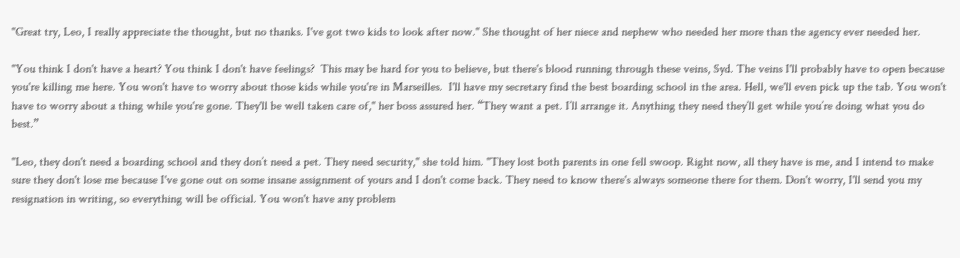"Great try, Leo, I really appreciate the thought, but no thanks. I've got two kids to look after now." She thought of her niece and nephew who needed her more than the agency ever needed her.

"You think I don't have a heart? You think I don't have feelings?  This may be hard for you to believe, but there's blood running through these veins, Syd. The veins I'll probably have to open because you're killing me here. You won't have to worry about those kids while you're in Marseilles.  I'll have my secretary find the best boarding school in the area. Hell, we'll even pick up the tab. You won't have to worry about a thing while you're gone. They'll be well taken care of," her boss assured her. “They want a pet. I’ll arrange it. Anything they need they’ll get while you’re doing what you do best.”

"Leo, they don't need a boarding school and they don’t need a pet. They need security," she told him. "They lost both parents in one fell swoop. Right now, all they have is me, and I intend to make sure they don't lose me because I've gone out on some insane assignment of yours and I don't come back. They need to know there's always someone there for them. Don't worry, I'll send you my resignation in writing, so everything will be official. You won't have any problem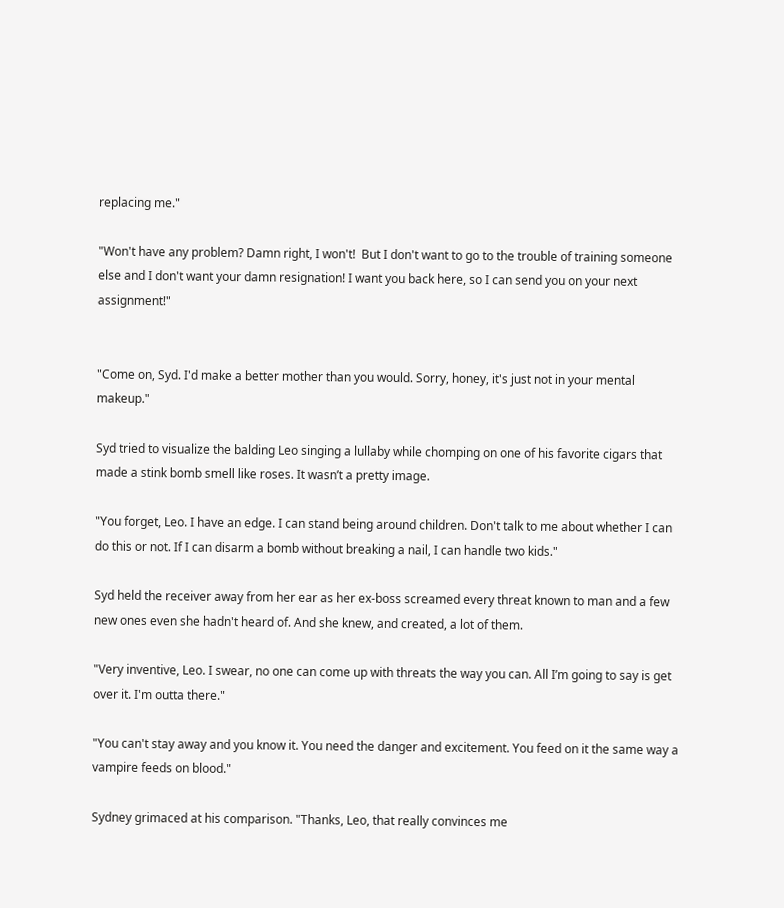replacing me."

"Won't have any problem? Damn right, I won't!  But I don't want to go to the trouble of training someone else and I don't want your damn resignation! I want you back here, so I can send you on your next assignment!"


"Come on, Syd. I'd make a better mother than you would. Sorry, honey, it's just not in your mental makeup."

Syd tried to visualize the balding Leo singing a lullaby while chomping on one of his favorite cigars that made a stink bomb smell like roses. It wasn’t a pretty image.

"You forget, Leo. I have an edge. I can stand being around children. Don't talk to me about whether I can do this or not. If I can disarm a bomb without breaking a nail, I can handle two kids."

Syd held the receiver away from her ear as her ex-boss screamed every threat known to man and a few new ones even she hadn't heard of. And she knew, and created, a lot of them.

"Very inventive, Leo. I swear, no one can come up with threats the way you can. All I’m going to say is get over it. I'm outta there."

"You can't stay away and you know it. You need the danger and excitement. You feed on it the same way a vampire feeds on blood."

Sydney grimaced at his comparison. "Thanks, Leo, that really convinces me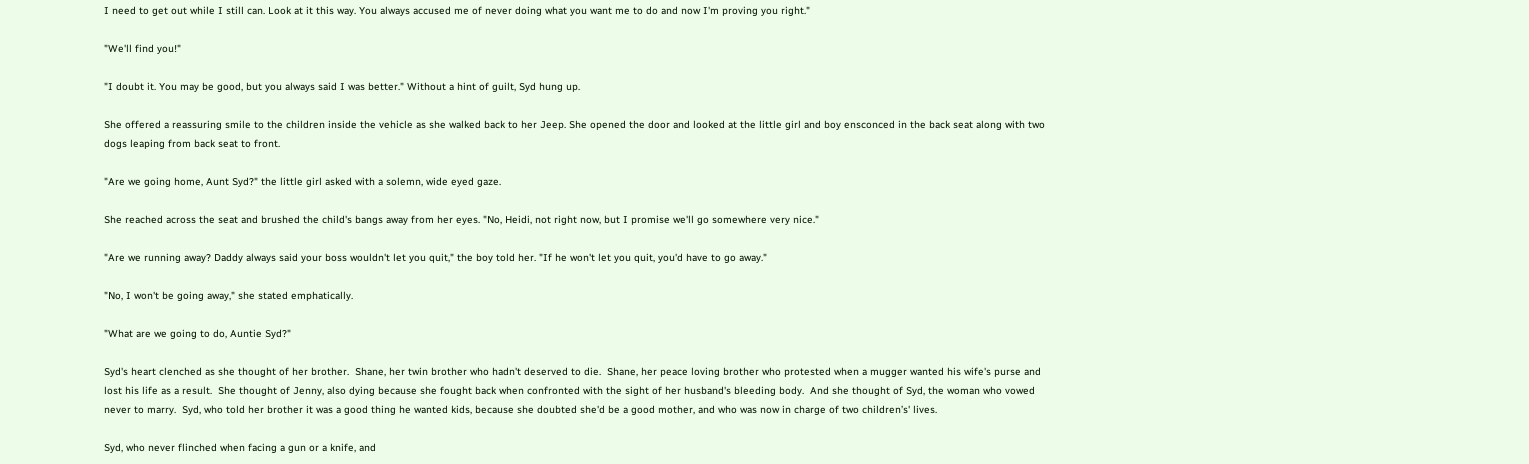I need to get out while I still can. Look at it this way. You always accused me of never doing what you want me to do and now I'm proving you right."

"We'll find you!"

"I doubt it. You may be good, but you always said I was better." Without a hint of guilt, Syd hung up.

She offered a reassuring smile to the children inside the vehicle as she walked back to her Jeep. She opened the door and looked at the little girl and boy ensconced in the back seat along with two dogs leaping from back seat to front.

"Are we going home, Aunt Syd?" the little girl asked with a solemn, wide eyed gaze.

She reached across the seat and brushed the child's bangs away from her eyes. "No, Heidi, not right now, but I promise we'll go somewhere very nice."

"Are we running away? Daddy always said your boss wouldn't let you quit," the boy told her. "If he won't let you quit, you'd have to go away."

"No, I won't be going away," she stated emphatically.

"What are we going to do, Auntie Syd?"

Syd's heart clenched as she thought of her brother.  Shane, her twin brother who hadn't deserved to die.  Shane, her peace loving brother who protested when a mugger wanted his wife's purse and lost his life as a result.  She thought of Jenny, also dying because she fought back when confronted with the sight of her husband's bleeding body.  And she thought of Syd, the woman who vowed never to marry.  Syd, who told her brother it was a good thing he wanted kids, because she doubted she'd be a good mother, and who was now in charge of two children’s' lives.

Syd, who never flinched when facing a gun or a knife, and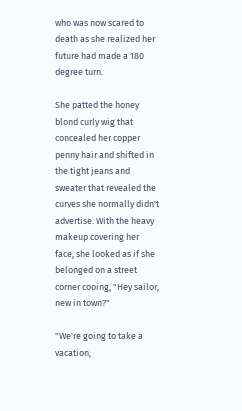who was now scared to death as she realized her future had made a 180 degree turn.

She patted the honey blond curly wig that concealed her copper penny hair and shifted in the tight jeans and sweater that revealed the curves she normally didn't advertise. With the heavy makeup covering her face, she looked as if she belonged on a street corner cooing, "Hey sailor, new in town?"

"We're going to take a vacation,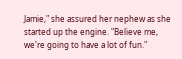Jamie," she assured her nephew as she started up the engine. "Believe me, we're going to have a lot of fun."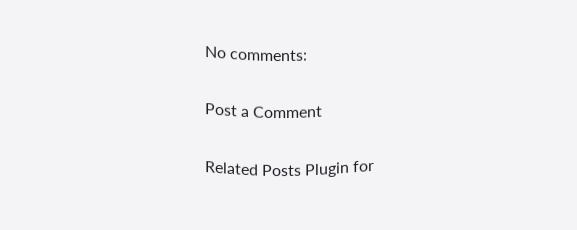No comments:

Post a Comment

Related Posts Plugin for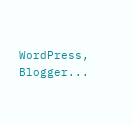WordPress, Blogger...